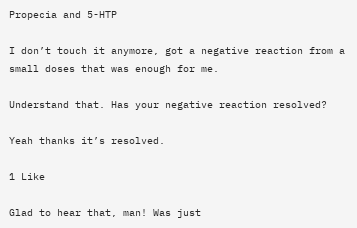Propecia and 5-HTP

I don’t touch it anymore, got a negative reaction from a small doses that was enough for me.

Understand that. Has your negative reaction resolved?

Yeah thanks it’s resolved.

1 Like

Glad to hear that, man! Was just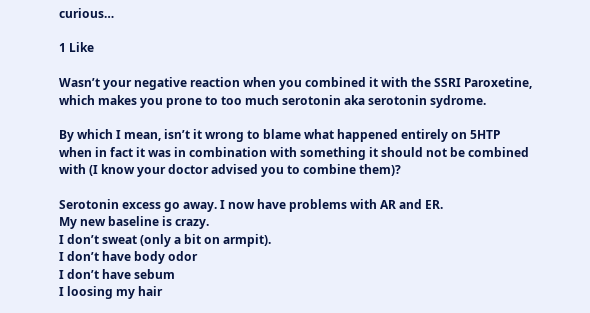curious…

1 Like

Wasn’t your negative reaction when you combined it with the SSRI Paroxetine, which makes you prone to too much serotonin aka serotonin sydrome.

By which I mean, isn’t it wrong to blame what happened entirely on 5HTP when in fact it was in combination with something it should not be combined with (I know your doctor advised you to combine them)?

Serotonin excess go away. I now have problems with AR and ER.
My new baseline is crazy.
I don’t sweat (only a bit on armpit).
I don’t have body odor
I don’t have sebum
I loosing my hair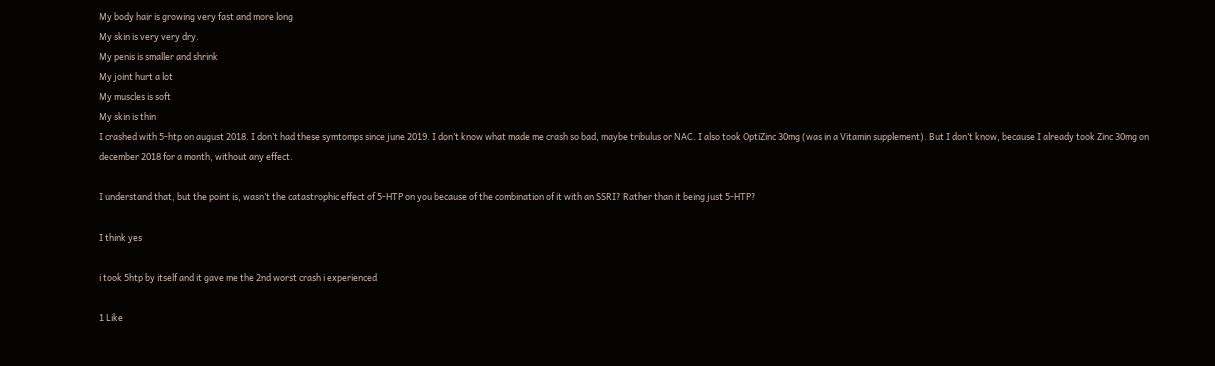My body hair is growing very fast and more long
My skin is very very dry.
My penis is smaller and shrink
My joint hurt a lot
My muscles is soft
My skin is thin
I crashed with 5-htp on august 2018. I don’t had these symtomps since june 2019. I don’t know what made me crash so bad, maybe tribulus or NAC. I also took OptiZinc 30mg (was in a Vitamin supplement). But I don’t know, because I already took Zinc 30mg on december 2018 for a month, without any effect.

I understand that, but the point is, wasn’t the catastrophic effect of 5-HTP on you because of the combination of it with an SSRI? Rather than it being just 5-HTP?

I think yes

i took 5htp by itself and it gave me the 2nd worst crash i experienced

1 Like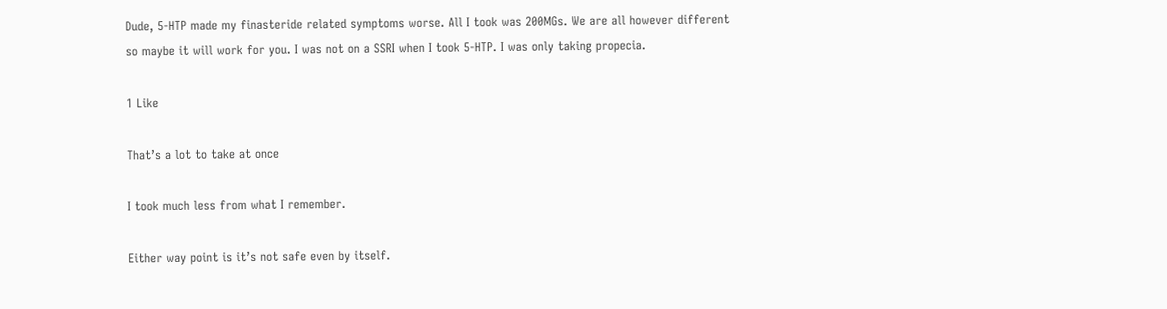Dude, 5-HTP made my finasteride related symptoms worse. All I took was 200MGs. We are all however different so maybe it will work for you. I was not on a SSRI when I took 5-HTP. I was only taking propecia.

1 Like

That’s a lot to take at once

I took much less from what I remember.

Either way point is it’s not safe even by itself.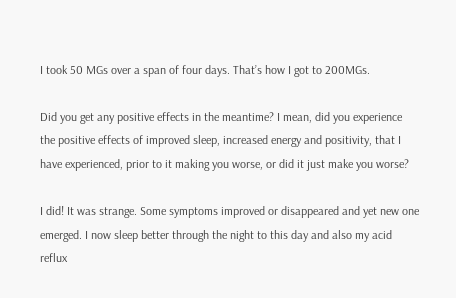I took 50 MGs over a span of four days. That’s how I got to 200MGs.

Did you get any positive effects in the meantime? I mean, did you experience the positive effects of improved sleep, increased energy and positivity, that I have experienced, prior to it making you worse, or did it just make you worse?

I did! It was strange. Some symptoms improved or disappeared and yet new one emerged. I now sleep better through the night to this day and also my acid reflux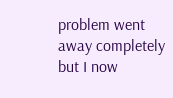problem went away completely but I now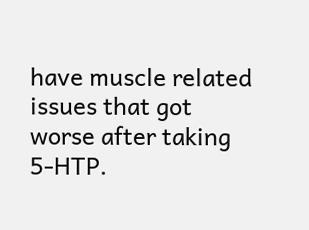have muscle related issues that got worse after taking 5-HTP.